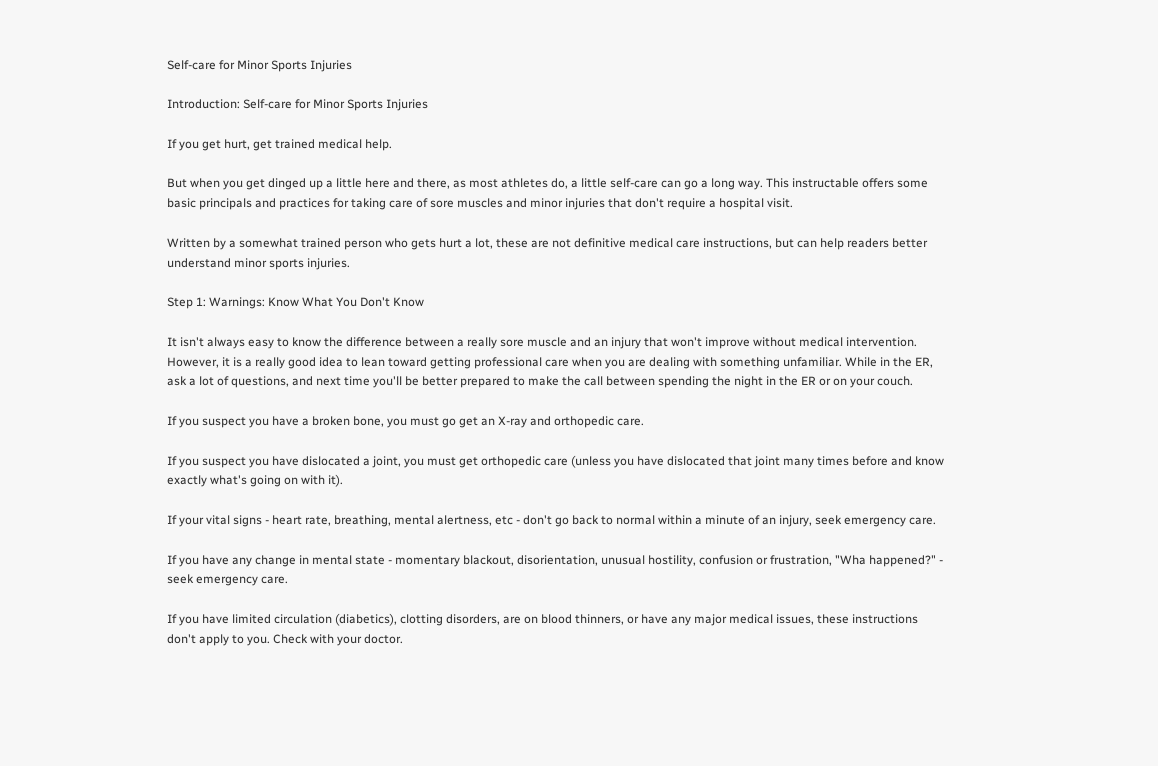Self-care for Minor Sports Injuries

Introduction: Self-care for Minor Sports Injuries

If you get hurt, get trained medical help.

But when you get dinged up a little here and there, as most athletes do, a little self-care can go a long way. This instructable offers some basic principals and practices for taking care of sore muscles and minor injuries that don't require a hospital visit.

Written by a somewhat trained person who gets hurt a lot, these are not definitive medical care instructions, but can help readers better understand minor sports injuries.

Step 1: Warnings: Know What You Don't Know

It isn't always easy to know the difference between a really sore muscle and an injury that won't improve without medical intervention. However, it is a really good idea to lean toward getting professional care when you are dealing with something unfamiliar. While in the ER, ask a lot of questions, and next time you'll be better prepared to make the call between spending the night in the ER or on your couch.

If you suspect you have a broken bone, you must go get an X-ray and orthopedic care.

If you suspect you have dislocated a joint, you must get orthopedic care (unless you have dislocated that joint many times before and know exactly what's going on with it).

If your vital signs - heart rate, breathing, mental alertness, etc - don't go back to normal within a minute of an injury, seek emergency care.

If you have any change in mental state - momentary blackout, disorientation, unusual hostility, confusion or frustration, "Wha happened?" - seek emergency care.

If you have limited circulation (diabetics), clotting disorders, are on blood thinners, or have any major medical issues, these instructions don't apply to you. Check with your doctor.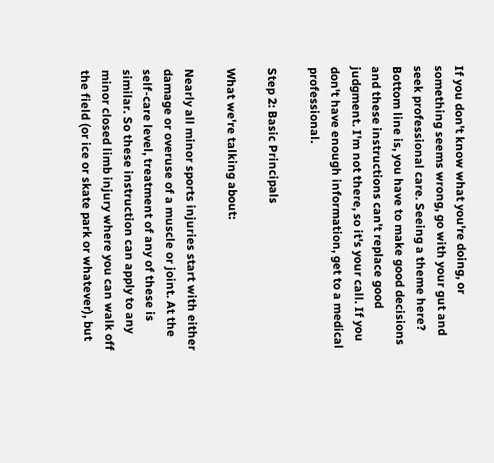If you don't know what you're doing, or something seems wrong, go with your gut and seek professional care. Seeing a theme here? Bottom line is, you have to make good decisions and these instructions can't replace good judgment. I'm not there, so it's your call. If you don't have enough information, get to a medical professional.

Step 2: Basic Principals

What we're talking about:

Nearly all minor sports injuries start with either damage or overuse of a muscle or joint. At the self-care level, treatment of any of these is similar. So these instruction can apply to any minor closed limb injury where you can walk off the field (or ice or skate park or whatever), but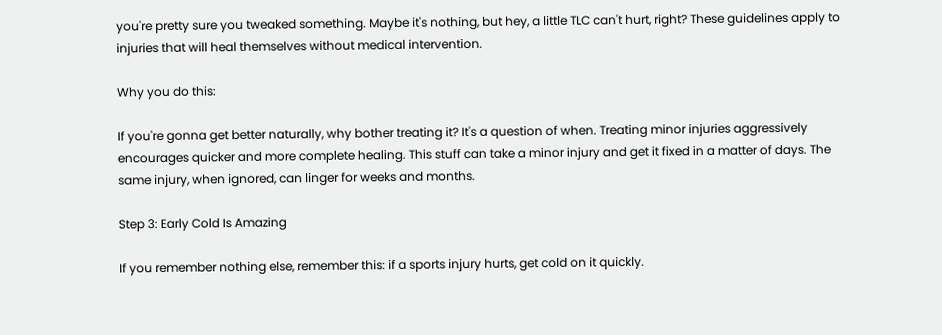you're pretty sure you tweaked something. Maybe it's nothing, but hey, a little TLC can't hurt, right? These guidelines apply to injuries that will heal themselves without medical intervention.

Why you do this:

If you're gonna get better naturally, why bother treating it? It's a question of when. Treating minor injuries aggressively encourages quicker and more complete healing. This stuff can take a minor injury and get it fixed in a matter of days. The same injury, when ignored, can linger for weeks and months.

Step 3: Early Cold Is Amazing

If you remember nothing else, remember this: if a sports injury hurts, get cold on it quickly.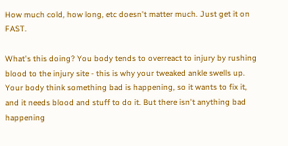How much cold, how long, etc doesn't matter much. Just get it on FAST.

What's this doing? You body tends to overreact to injury by rushing blood to the injury site - this is why your tweaked ankle swells up. Your body think something bad is happening, so it wants to fix it, and it needs blood and stuff to do it. But there isn't anything bad happening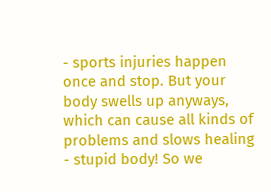- sports injuries happen once and stop. But your body swells up anyways, which can cause all kinds of problems and slows healing - stupid body! So we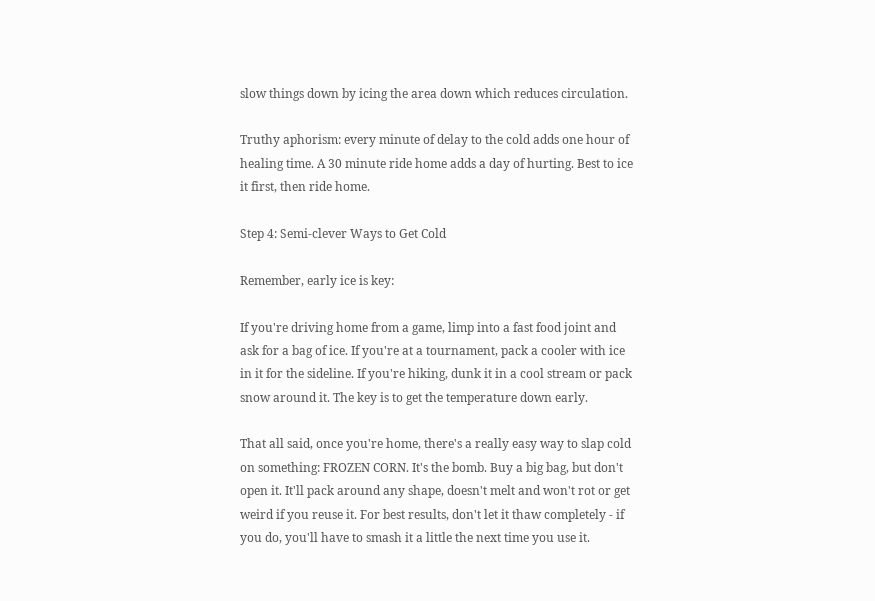slow things down by icing the area down which reduces circulation.

Truthy aphorism: every minute of delay to the cold adds one hour of healing time. A 30 minute ride home adds a day of hurting. Best to ice it first, then ride home.

Step 4: Semi-clever Ways to Get Cold

Remember, early ice is key:

If you're driving home from a game, limp into a fast food joint and ask for a bag of ice. If you're at a tournament, pack a cooler with ice in it for the sideline. If you're hiking, dunk it in a cool stream or pack snow around it. The key is to get the temperature down early.

That all said, once you're home, there's a really easy way to slap cold on something: FROZEN CORN. It's the bomb. Buy a big bag, but don't open it. It'll pack around any shape, doesn't melt and won't rot or get weird if you reuse it. For best results, don't let it thaw completely - if you do, you'll have to smash it a little the next time you use it.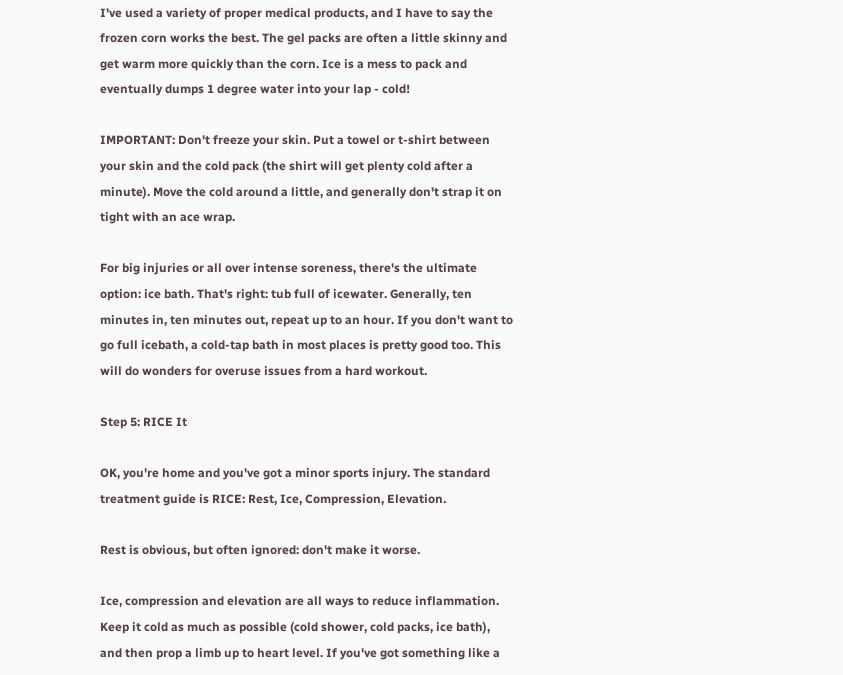I've used a variety of proper medical products, and I have to say the frozen corn works the best. The gel packs are often a little skinny and get warm more quickly than the corn. Ice is a mess to pack and eventually dumps 1 degree water into your lap - cold!

IMPORTANT: Don't freeze your skin. Put a towel or t-shirt between your skin and the cold pack (the shirt will get plenty cold after a minute). Move the cold around a little, and generally don't strap it on tight with an ace wrap.

For big injuries or all over intense soreness, there's the ultimate option: ice bath. That's right: tub full of icewater. Generally, ten minutes in, ten minutes out, repeat up to an hour. If you don't want to go full icebath, a cold-tap bath in most places is pretty good too. This will do wonders for overuse issues from a hard workout.

Step 5: RICE It

OK, you're home and you've got a minor sports injury. The standard treatment guide is RICE: Rest, Ice, Compression, Elevation.

Rest is obvious, but often ignored: don't make it worse.

Ice, compression and elevation are all ways to reduce inflammation. Keep it cold as much as possible (cold shower, cold packs, ice bath), and then prop a limb up to heart level. If you've got something like a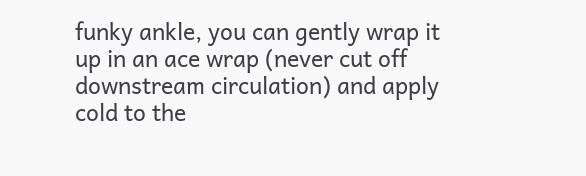funky ankle, you can gently wrap it up in an ace wrap (never cut off downstream circulation) and apply cold to the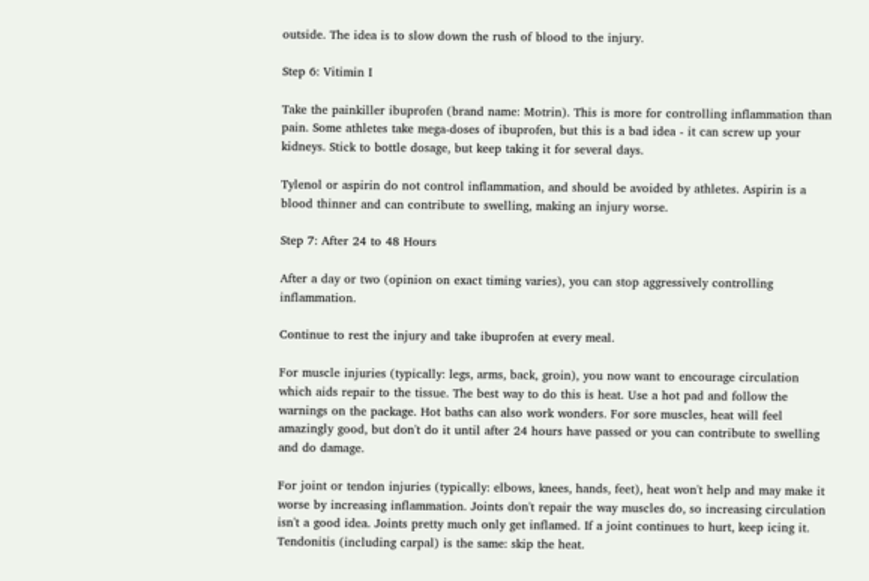outside. The idea is to slow down the rush of blood to the injury.

Step 6: Vitimin I

Take the painkiller ibuprofen (brand name: Motrin). This is more for controlling inflammation than pain. Some athletes take mega-doses of ibuprofen, but this is a bad idea - it can screw up your kidneys. Stick to bottle dosage, but keep taking it for several days.

Tylenol or aspirin do not control inflammation, and should be avoided by athletes. Aspirin is a blood thinner and can contribute to swelling, making an injury worse.

Step 7: After 24 to 48 Hours

After a day or two (opinion on exact timing varies), you can stop aggressively controlling inflammation.

Continue to rest the injury and take ibuprofen at every meal.

For muscle injuries (typically: legs, arms, back, groin), you now want to encourage circulation which aids repair to the tissue. The best way to do this is heat. Use a hot pad and follow the warnings on the package. Hot baths can also work wonders. For sore muscles, heat will feel amazingly good, but don't do it until after 24 hours have passed or you can contribute to swelling and do damage.

For joint or tendon injuries (typically: elbows, knees, hands, feet), heat won't help and may make it worse by increasing inflammation. Joints don't repair the way muscles do, so increasing circulation isn't a good idea. Joints pretty much only get inflamed. If a joint continues to hurt, keep icing it. Tendonitis (including carpal) is the same: skip the heat.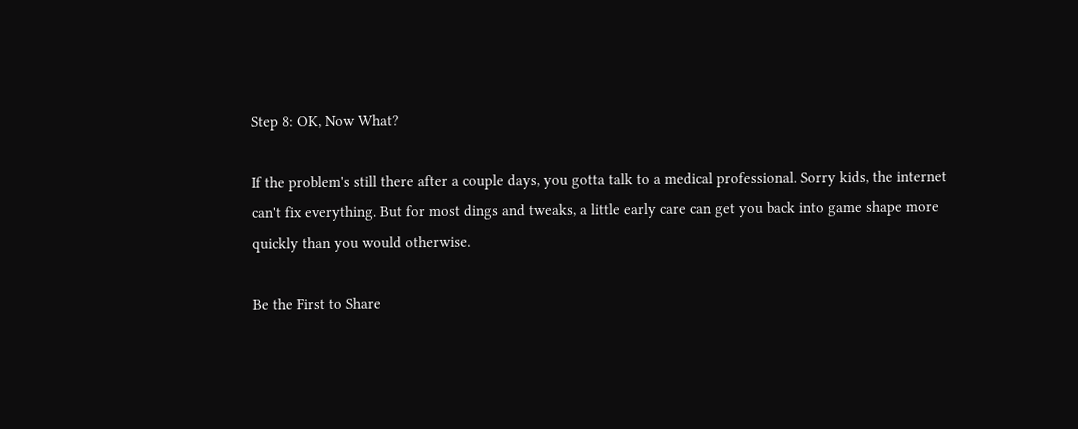Step 8: OK, Now What?

If the problem's still there after a couple days, you gotta talk to a medical professional. Sorry kids, the internet can't fix everything. But for most dings and tweaks, a little early care can get you back into game shape more quickly than you would otherwise.

Be the First to Share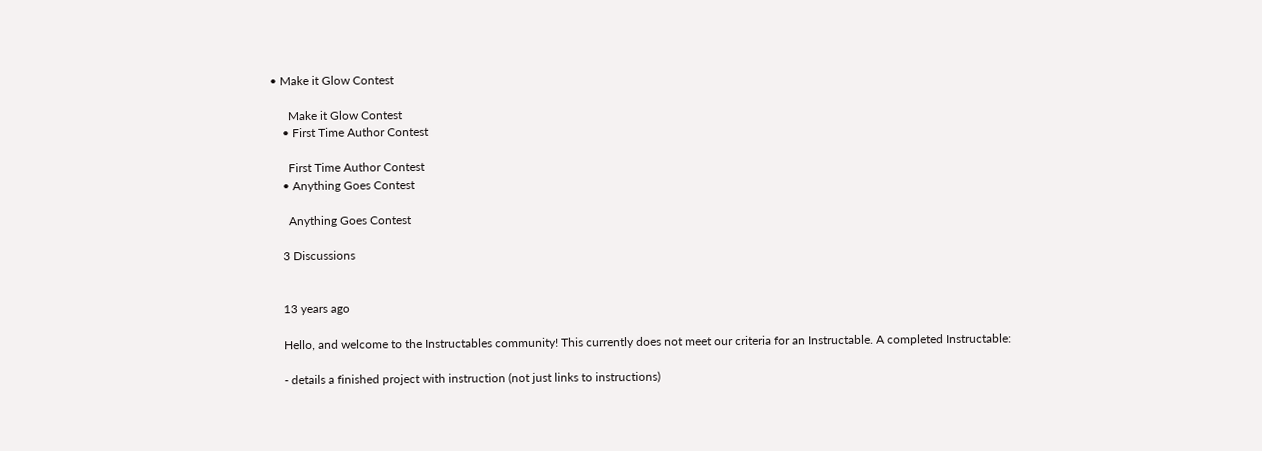• Make it Glow Contest

      Make it Glow Contest
    • First Time Author Contest

      First Time Author Contest
    • Anything Goes Contest

      Anything Goes Contest

    3 Discussions


    13 years ago

    Hello, and welcome to the Instructables community! This currently does not meet our criteria for an Instructable. A completed Instructable:

    - details a finished project with instruction (not just links to instructions)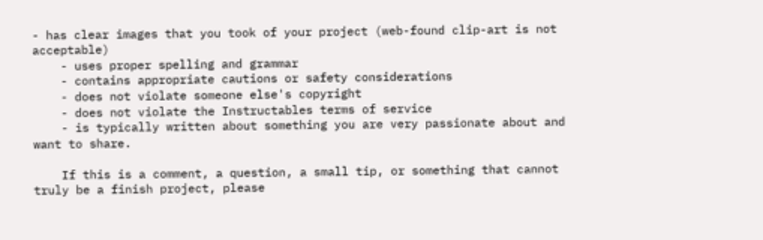- has clear images that you took of your project (web-found clip-art is not acceptable)
    - uses proper spelling and grammar
    - contains appropriate cautions or safety considerations
    - does not violate someone else's copyright
    - does not violate the Instructables terms of service
    - is typically written about something you are very passionate about and want to share.

    If this is a comment, a question, a small tip, or something that cannot truly be a finish project, please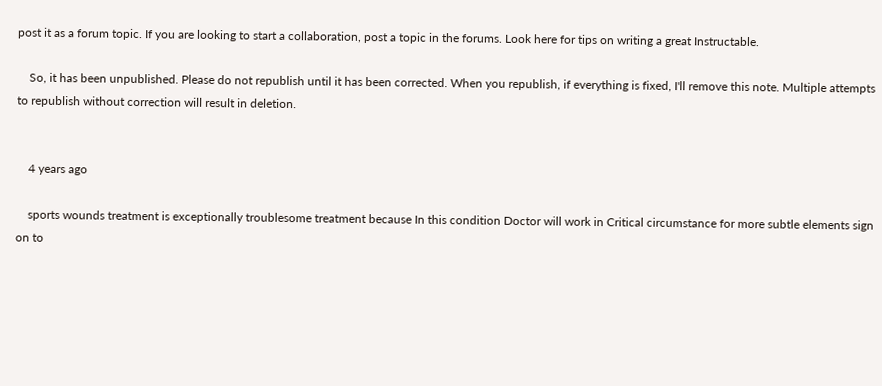post it as a forum topic. If you are looking to start a collaboration, post a topic in the forums. Look here for tips on writing a great Instructable.

    So, it has been unpublished. Please do not republish until it has been corrected. When you republish, if everything is fixed, I'll remove this note. Multiple attempts to republish without correction will result in deletion.


    4 years ago

    sports wounds treatment is exceptionally troublesome treatment because In this condition Doctor will work in Critical circumstance for more subtle elements sign on to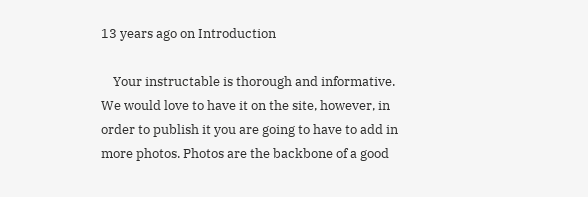13 years ago on Introduction

    Your instructable is thorough and informative. We would love to have it on the site, however, in order to publish it you are going to have to add in more photos. Photos are the backbone of a good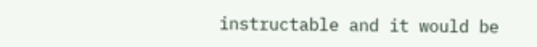instructable and it would be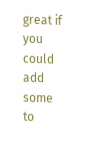great if you could add some to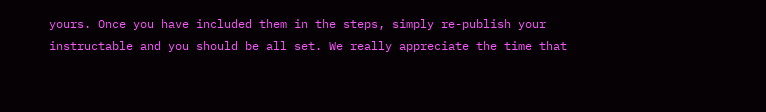yours. Once you have included them in the steps, simply re-publish your instructable and you should be all set. We really appreciate the time that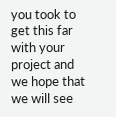you took to get this far with your project and we hope that we will see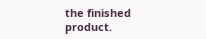the finished product.